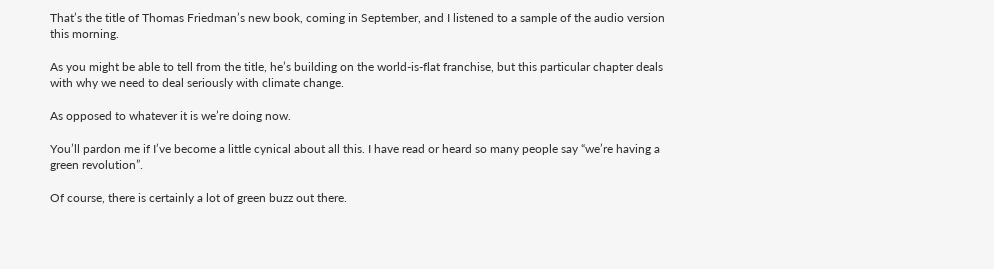That’s the title of Thomas Friedman’s new book, coming in September, and I listened to a sample of the audio version this morning.

As you might be able to tell from the title, he’s building on the world-is-flat franchise, but this particular chapter deals with why we need to deal seriously with climate change.

As opposed to whatever it is we’re doing now.

You’ll pardon me if I’ve become a little cynical about all this. I have read or heard so many people say “we’re having a green revolution”.

Of course, there is certainly a lot of green buzz out there.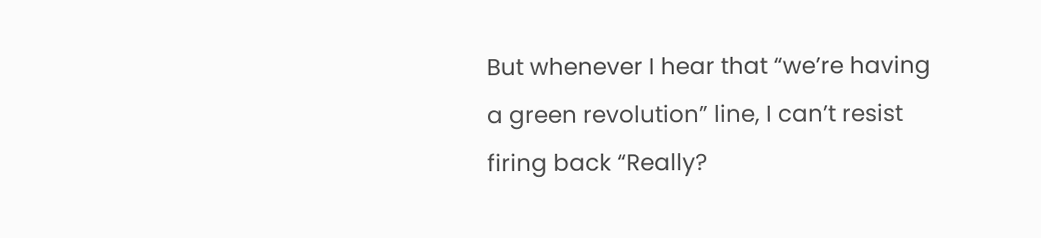But whenever I hear that “we’re having a green revolution” line, I can’t resist firing back “Really?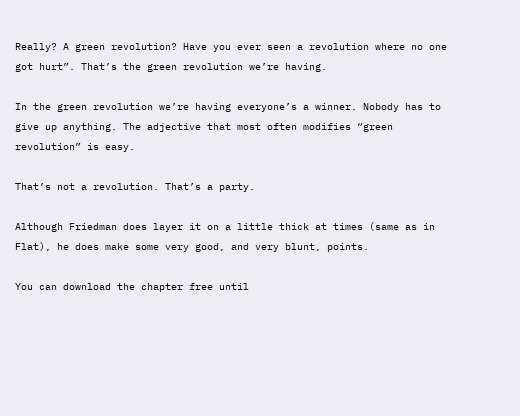Really? A green revolution? Have you ever seen a revolution where no one got hurt”. That’s the green revolution we’re having.

In the green revolution we’re having everyone’s a winner. Nobody has to give up anything. The adjective that most often modifies “green revolution” is easy.

That’s not a revolution. That’s a party.

Although Friedman does layer it on a little thick at times (same as in Flat), he does make some very good, and very blunt, points.

You can download the chapter free until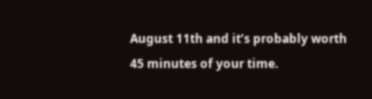August 11th and it’s probably worth 45 minutes of your time.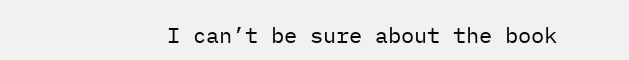I can’t be sure about the book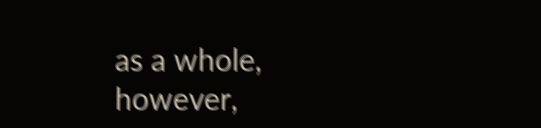as a whole, however,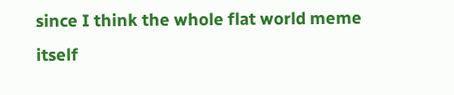since I think the whole flat world meme itself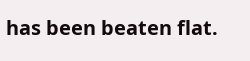has been beaten flat.